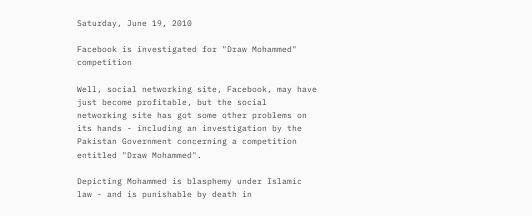Saturday, June 19, 2010

Facebook is investigated for "Draw Mohammed" competition

Well, social networking site, Facebook, may have just become profitable, but the social networking site has got some other problems on its hands - including an investigation by the Pakistan Government concerning a competition entitled "Draw Mohammed".

Depicting Mohammed is blasphemy under Islamic law - and is punishable by death in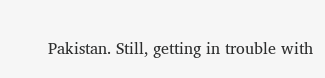Pakistan. Still, getting in trouble with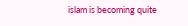islam is becoming quite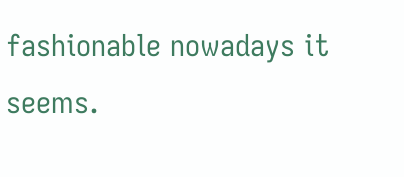fashionable nowadays it seems.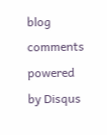blog comments powered by Disqus